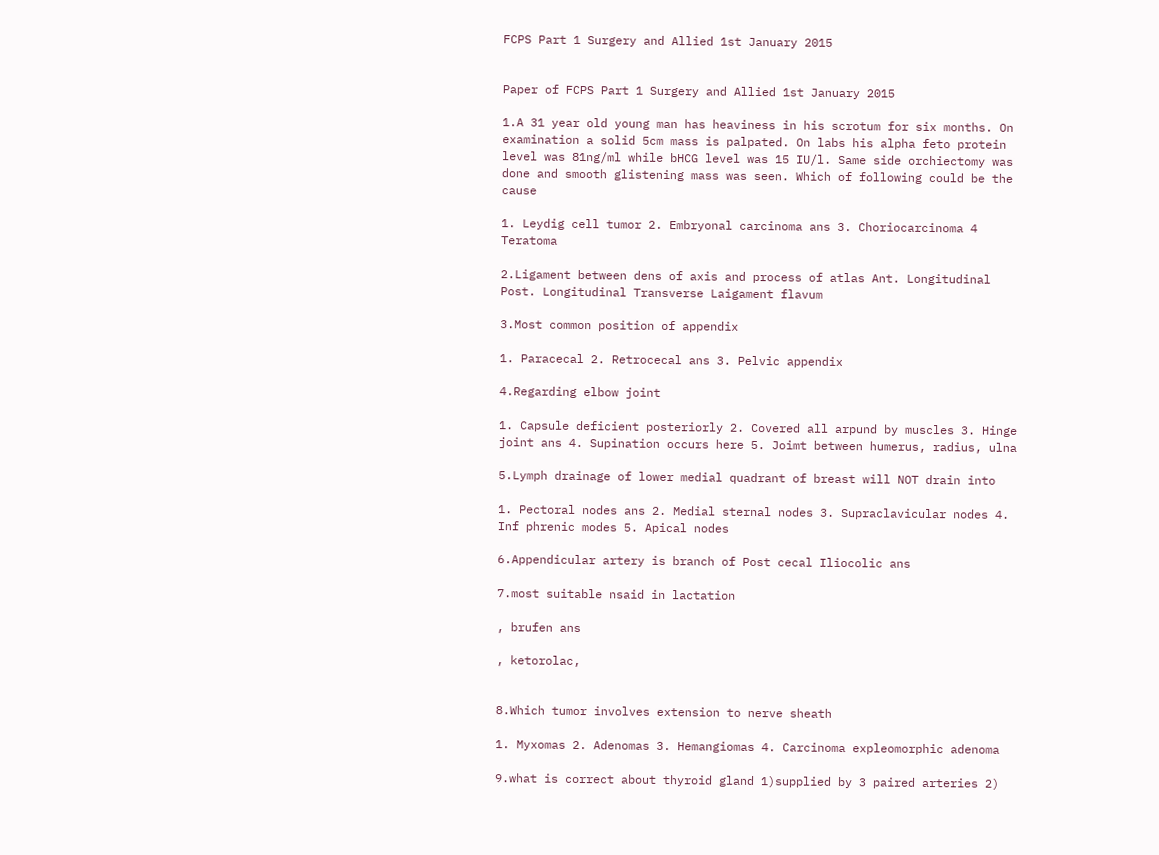FCPS Part 1 Surgery and Allied 1st January 2015


Paper of FCPS Part 1 Surgery and Allied 1st January 2015

1.A 31 year old young man has heaviness in his scrotum for six months. On examination a solid 5cm mass is palpated. On labs his alpha feto protein level was 81ng/ml while bHCG level was 15 IU/l. Same side orchiectomy was done and smooth glistening mass was seen. Which of following could be the cause

1. Leydig cell tumor 2. Embryonal carcinoma ans 3. Choriocarcinoma 4 Teratoma

2.Ligament between dens of axis and process of atlas Ant. Longitudinal Post. Longitudinal Transverse Laigament flavum

3.Most common position of appendix

1. Paracecal 2. Retrocecal ans 3. Pelvic appendix

4.Regarding elbow joint

1. Capsule deficient posteriorly 2. Covered all arpund by muscles 3. Hinge joint ans 4. Supination occurs here 5. Joimt between humerus, radius, ulna

5.Lymph drainage of lower medial quadrant of breast will NOT drain into

1. Pectoral nodes ans 2. Medial sternal nodes 3. Supraclavicular nodes 4. Inf phrenic modes 5. Apical nodes

6.Appendicular artery is branch of Post cecal Iliocolic ans

7.most suitable nsaid in lactation

, brufen ans

, ketorolac,


8.Which tumor involves extension to nerve sheath

1. Myxomas 2. Adenomas 3. Hemangiomas 4. Carcinoma expleomorphic adenoma

9.what is correct about thyroid gland 1)supplied by 3 paired arteries 2)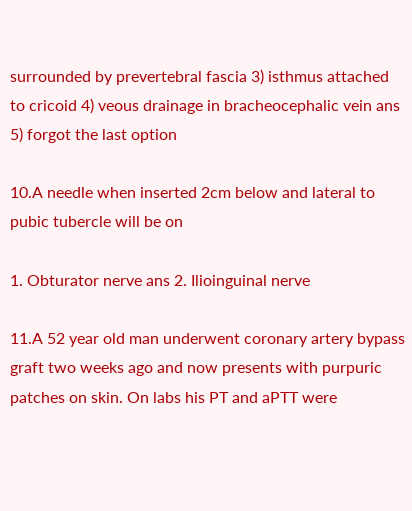surrounded by prevertebral fascia 3) isthmus attached to cricoid 4) veous drainage in bracheocephalic vein ans 5) forgot the last option

10.A needle when inserted 2cm below and lateral to pubic tubercle will be on

1. Obturator nerve ans 2. Ilioinguinal nerve

11.A 52 year old man underwent coronary artery bypass graft two weeks ago and now presents with purpuric patches on skin. On labs his PT and aPTT were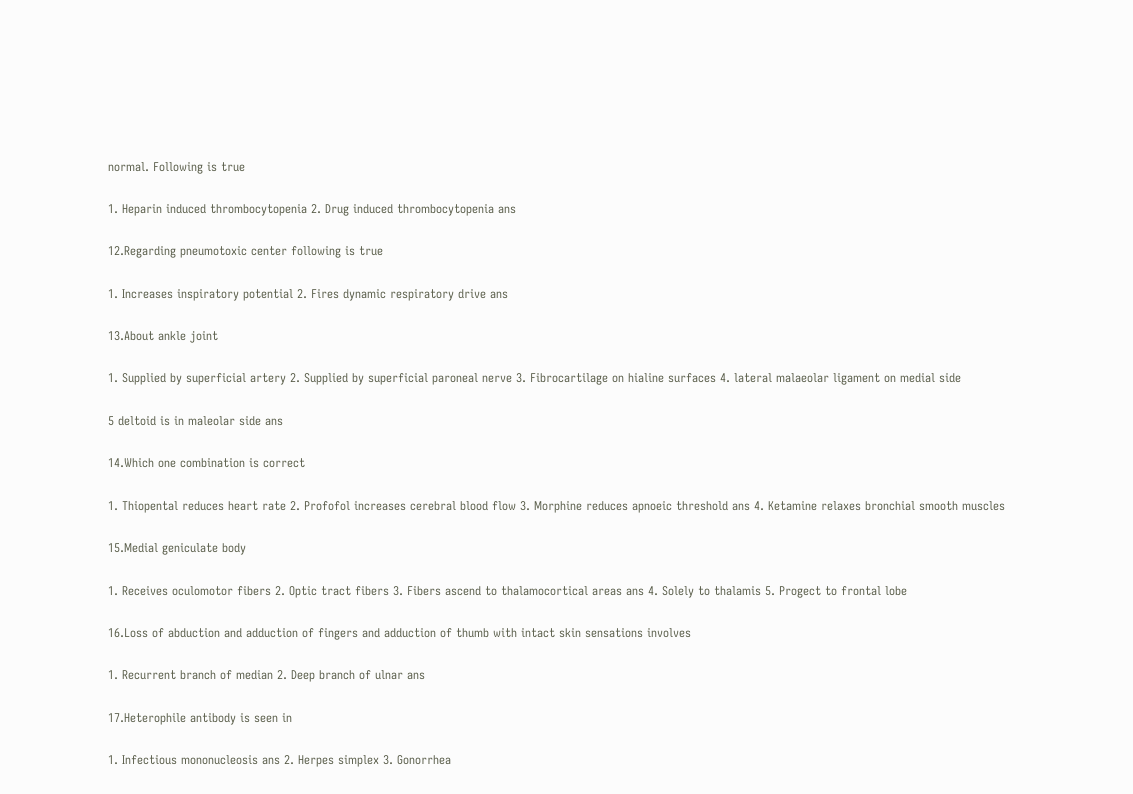normal. Following is true

1. Heparin induced thrombocytopenia 2. Drug induced thrombocytopenia ans

12.Regarding pneumotoxic center following is true

1. Increases inspiratory potential 2. Fires dynamic respiratory drive ans

13.About ankle joint

1. Supplied by superficial artery 2. Supplied by superficial paroneal nerve 3. Fibrocartilage on hialine surfaces 4. lateral malaeolar ligament on medial side

5 deltoid is in maleolar side ans

14.Which one combination is correct

1. Thiopental reduces heart rate 2. Profofol increases cerebral blood flow 3. Morphine reduces apnoeic threshold ans 4. Ketamine relaxes bronchial smooth muscles

15.Medial geniculate body

1. Receives oculomotor fibers 2. Optic tract fibers 3. Fibers ascend to thalamocortical areas ans 4. Solely to thalamis 5. Progect to frontal lobe

16.Loss of abduction and adduction of fingers and adduction of thumb with intact skin sensations involves

1. Recurrent branch of median 2. Deep branch of ulnar ans

17.Heterophile antibody is seen in

1. Infectious mononucleosis ans 2. Herpes simplex 3. Gonorrhea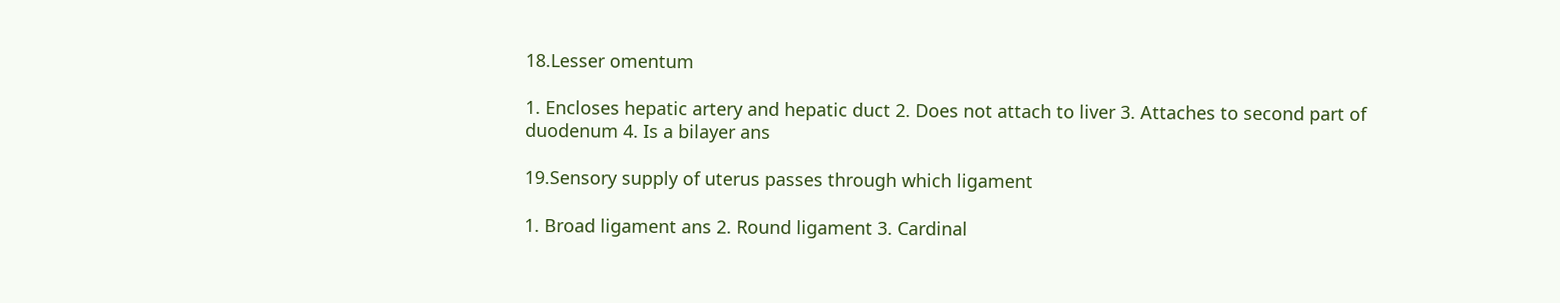18.Lesser omentum

1. Encloses hepatic artery and hepatic duct 2. Does not attach to liver 3. Attaches to second part of duodenum 4. Is a bilayer ans

19.Sensory supply of uterus passes through which ligament

1. Broad ligament ans 2. Round ligament 3. Cardinal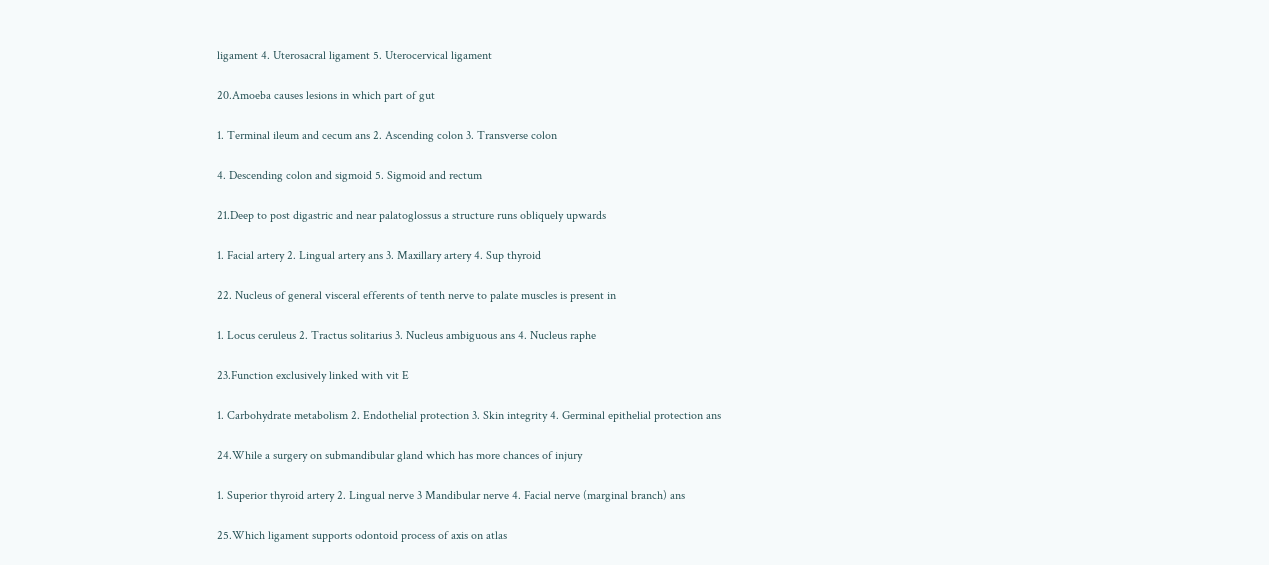ligament 4. Uterosacral ligament 5. Uterocervical ligament

20.Amoeba causes lesions in which part of gut

1. Terminal ileum and cecum ans 2. Ascending colon 3. Transverse colon

4. Descending colon and sigmoid 5. Sigmoid and rectum

21.Deep to post digastric and near palatoglossus a structure runs obliquely upwards

1. Facial artery 2. Lingual artery ans 3. Maxillary artery 4. Sup thyroid

22. Nucleus of general visceral efferents of tenth nerve to palate muscles is present in

1. Locus ceruleus 2. Tractus solitarius 3. Nucleus ambiguous ans 4. Nucleus raphe

23.Function exclusively linked with vit E

1. Carbohydrate metabolism 2. Endothelial protection 3. Skin integrity 4. Germinal epithelial protection ans

24.While a surgery on submandibular gland which has more chances of injury

1. Superior thyroid artery 2. Lingual nerve 3 Mandibular nerve 4. Facial nerve (marginal branch) ans

25.Which ligament supports odontoid process of axis on atlas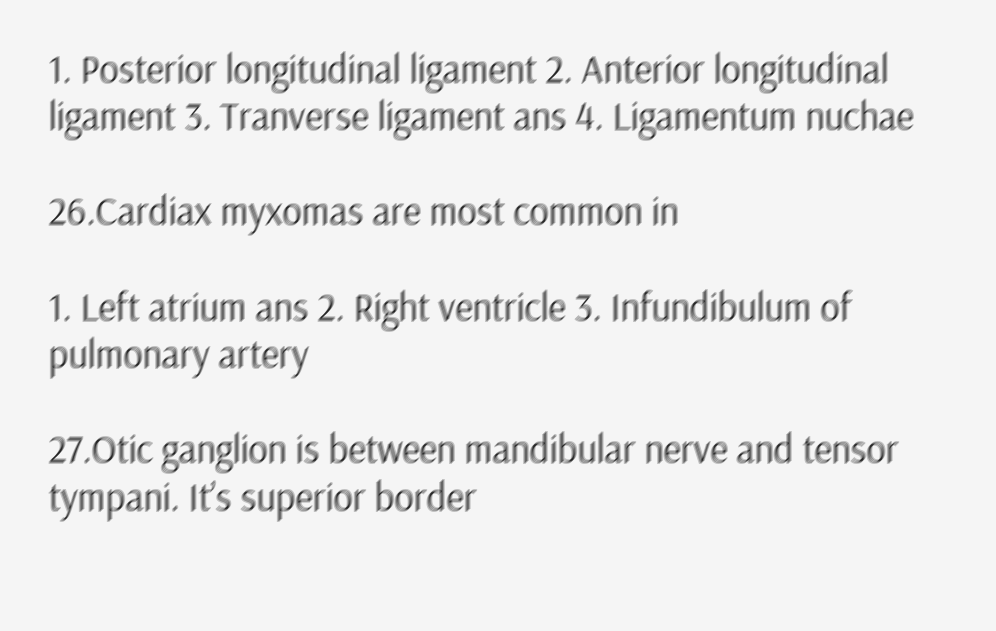1. Posterior longitudinal ligament 2. Anterior longitudinal ligament 3. Tranverse ligament ans 4. Ligamentum nuchae

26.Cardiax myxomas are most common in

1. Left atrium ans 2. Right ventricle 3. Infundibulum of pulmonary artery

27.Otic ganglion is between mandibular nerve and tensor tympani. It’s superior border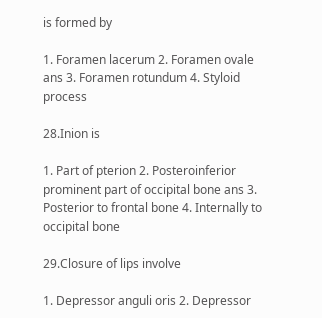is formed by

1. Foramen lacerum 2. Foramen ovale ans 3. Foramen rotundum 4. Styloid process

28.Inion is

1. Part of pterion 2. Posteroinferior prominent part of occipital bone ans 3. Posterior to frontal bone 4. Internally to occipital bone

29.Closure of lips involve

1. Depressor anguli oris 2. Depressor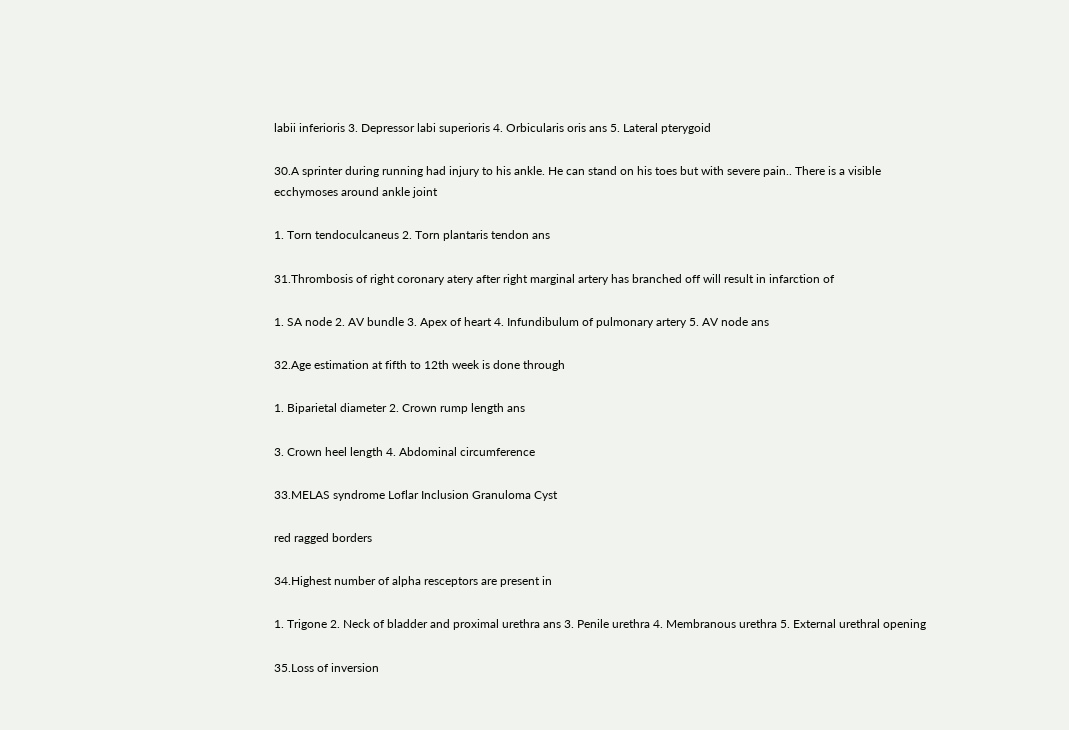labii inferioris 3. Depressor labi superioris 4. Orbicularis oris ans 5. Lateral pterygoid

30.A sprinter during running had injury to his ankle. He can stand on his toes but with severe pain.. There is a visible ecchymoses around ankle joint

1. Torn tendoculcaneus 2. Torn plantaris tendon ans

31.Thrombosis of right coronary atery after right marginal artery has branched off will result in infarction of

1. SA node 2. AV bundle 3. Apex of heart 4. Infundibulum of pulmonary artery 5. AV node ans

32.Age estimation at fifth to 12th week is done through

1. Biparietal diameter 2. Crown rump length ans

3. Crown heel length 4. Abdominal circumference

33.MELAS syndrome Loflar Inclusion Granuloma Cyst

red ragged borders

34.Highest number of alpha resceptors are present in

1. Trigone 2. Neck of bladder and proximal urethra ans 3. Penile urethra 4. Membranous urethra 5. External urethral opening

35.Loss of inversion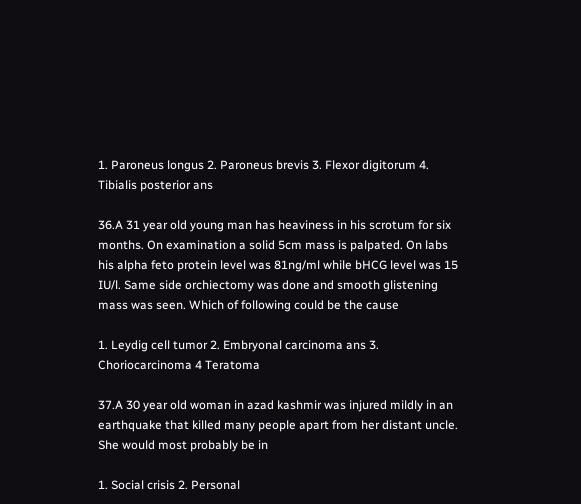1. Paroneus longus 2. Paroneus brevis 3. Flexor digitorum 4. Tibialis posterior ans

36.A 31 year old young man has heaviness in his scrotum for six months. On examination a solid 5cm mass is palpated. On labs his alpha feto protein level was 81ng/ml while bHCG level was 15 IU/l. Same side orchiectomy was done and smooth glistening mass was seen. Which of following could be the cause

1. Leydig cell tumor 2. Embryonal carcinoma ans 3. Choriocarcinoma 4 Teratoma

37.A 30 year old woman in azad kashmir was injured mildly in an earthquake that killed many people apart from her distant uncle. She would most probably be in

1. Social crisis 2. Personal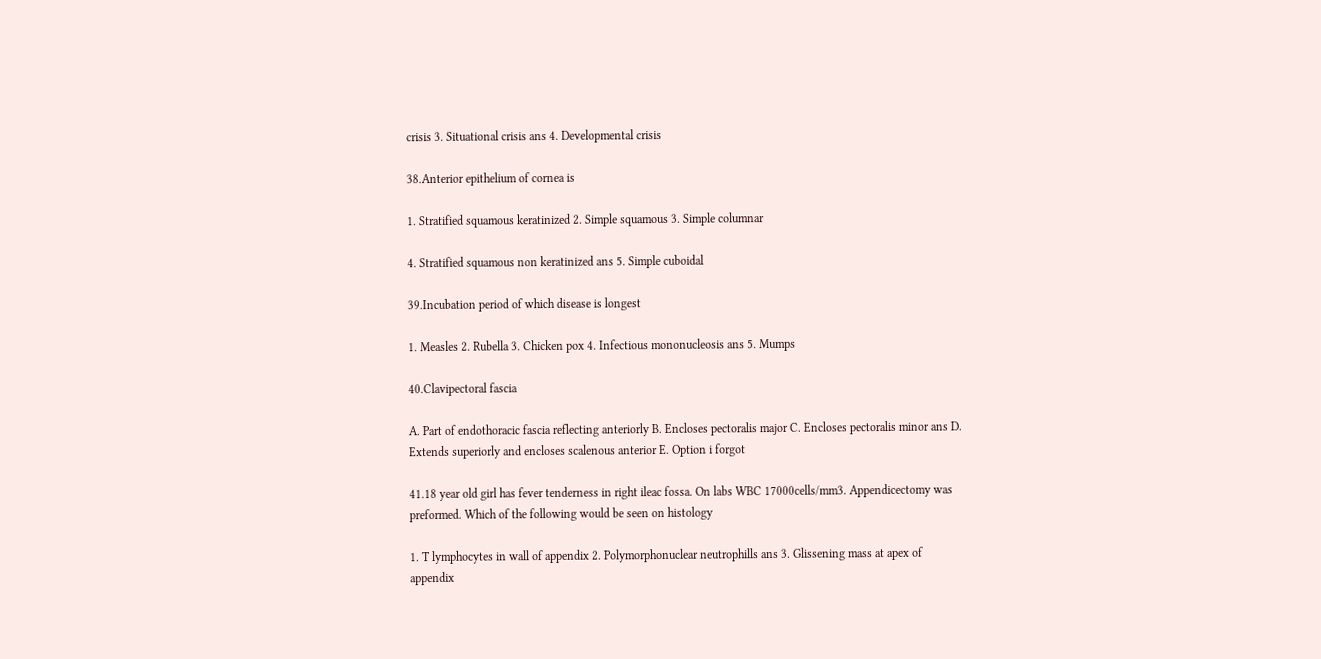crisis 3. Situational crisis ans 4. Developmental crisis

38.Anterior epithelium of cornea is

1. Stratified squamous keratinized 2. Simple squamous 3. Simple columnar

4. Stratified squamous non keratinized ans 5. Simple cuboidal

39.Incubation period of which disease is longest

1. Measles 2. Rubella 3. Chicken pox 4. Infectious mononucleosis ans 5. Mumps

40.Clavipectoral fascia

A. Part of endothoracic fascia reflecting anteriorly B. Encloses pectoralis major C. Encloses pectoralis minor ans D. Extends superiorly and encloses scalenous anterior E. Option i forgot

41.18 year old girl has fever tenderness in right ileac fossa. On labs WBC 17000cells/mm3. Appendicectomy was preformed. Which of the following would be seen on histology

1. T lymphocytes in wall of appendix 2. Polymorphonuclear neutrophills ans 3. Glissening mass at apex of appendix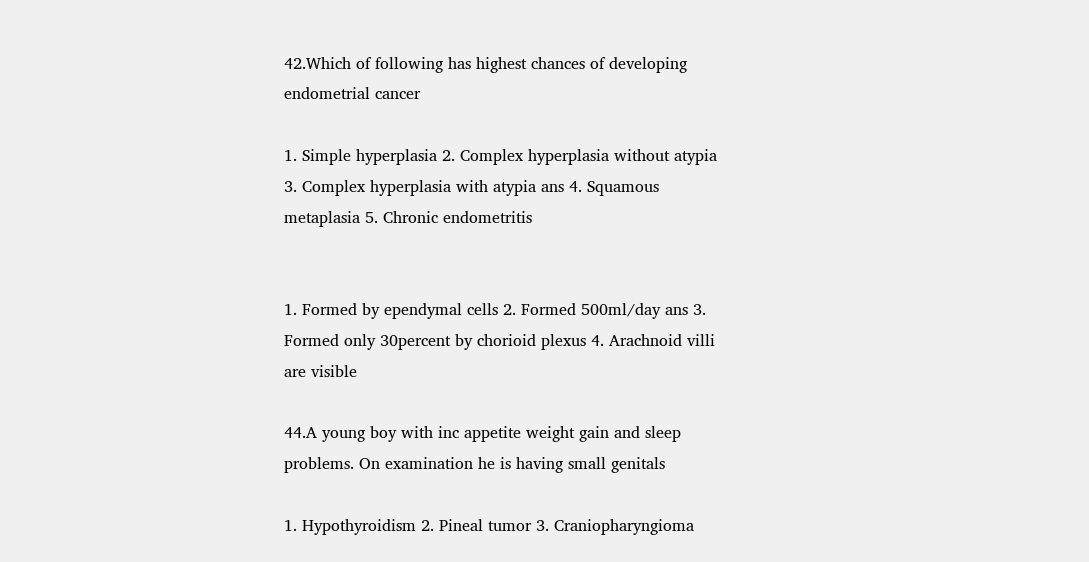42.Which of following has highest chances of developing endometrial cancer

1. Simple hyperplasia 2. Complex hyperplasia without atypia 3. Complex hyperplasia with atypia ans 4. Squamous metaplasia 5. Chronic endometritis


1. Formed by ependymal cells 2. Formed 500ml/day ans 3. Formed only 30percent by chorioid plexus 4. Arachnoid villi are visible

44.A young boy with inc appetite weight gain and sleep problems. On examination he is having small genitals

1. Hypothyroidism 2. Pineal tumor 3. Craniopharyngioma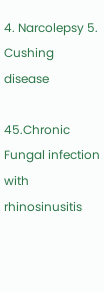4. Narcolepsy 5. Cushing disease

45.Chronic Fungal infection with rhinosinusitis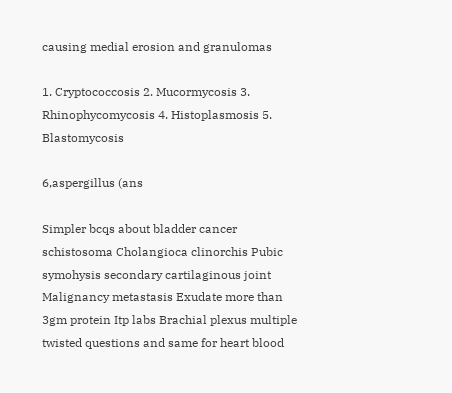causing medial erosion and granulomas

1. Cryptococcosis 2. Mucormycosis 3. Rhinophycomycosis 4. Histoplasmosis 5. Blastomycosis

6,aspergillus (ans

Simpler bcqs about bladder cancer schistosoma Cholangioca clinorchis Pubic symohysis secondary cartilaginous joint Malignancy metastasis Exudate more than 3gm protein Itp labs Brachial plexus multiple twisted questions and same for heart blood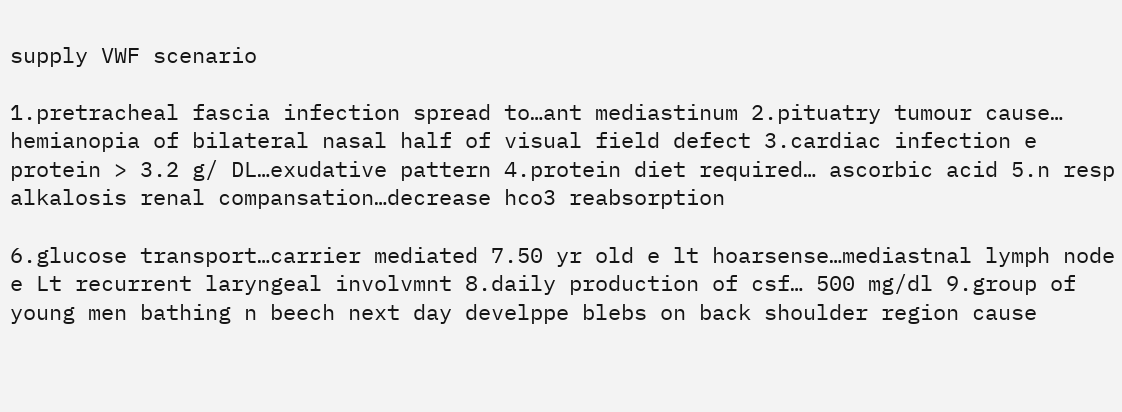supply VWF scenario

1.pretracheal fascia infection spread to…ant mediastinum 2.pituatry tumour cause… hemianopia of bilateral nasal half of visual field defect 3.cardiac infection e protein > 3.2 g/ DL…exudative pattern 4.protein diet required… ascorbic acid 5.n resp alkalosis renal compansation…decrease hco3 reabsorption

6.glucose transport…carrier mediated 7.50 yr old e lt hoarsense…mediastnal lymph node e Lt recurrent laryngeal involvmnt 8.daily production of csf… 500 mg/dl 9.group of young men bathing n beech next day develppe blebs on back shoulder region cause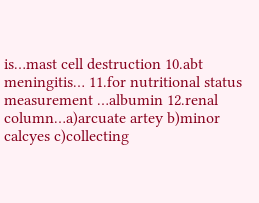is…mast cell destruction 10.abt meningitis… 11.for nutritional status measurement …albumin 12.renal column…a)arcuate artey b)minor calcyes c)collecting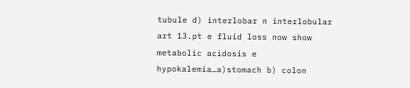tubule d) interlobar n interlobular art 13.pt e fluid loss now show metabolic acidosis e hypokalemia…a)stomach b) colon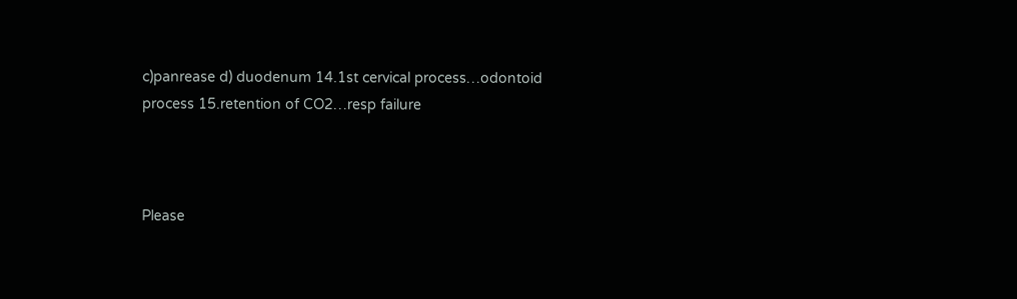c)panrease d) duodenum 14.1st cervical process…odontoid process 15.retention of CO2…resp failure



Please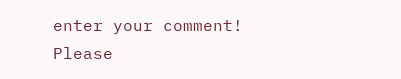enter your comment!
Please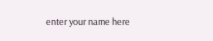enter your name here